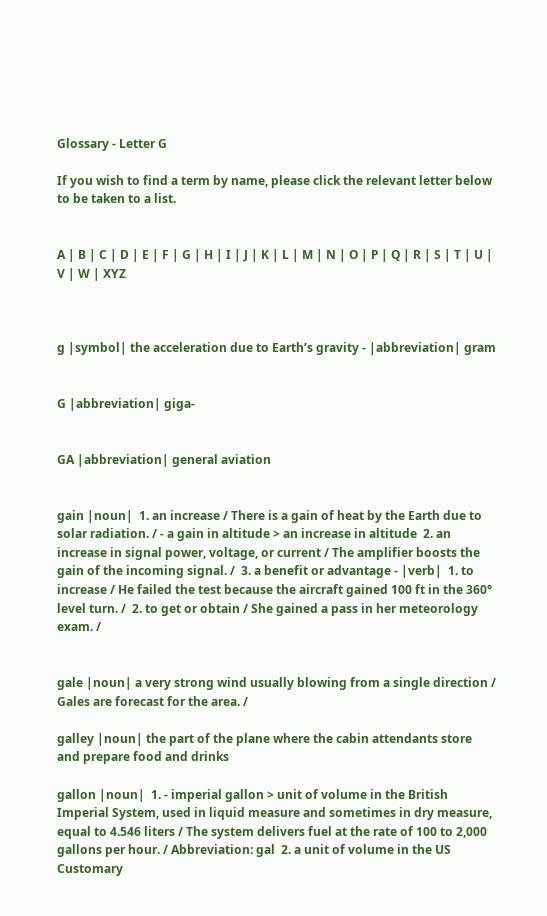Glossary - Letter G

If you wish to find a term by name, please click the relevant letter below to be taken to a list.


A | B | C | D | E | F | G | H | I | J | K | L | M | N | O | P | Q | R | S | T | U | V | W | XYZ



g |symbol| the acceleration due to Earth’s gravity - |abbreviation| gram


G |abbreviation| giga-


GA |abbreviation| general aviation


gain |noun|  1. an increase / There is a gain of heat by the Earth due to solar radiation. / - a gain in altitude > an increase in altitude  2. an increase in signal power, voltage, or current / The amplifier boosts the gain of the incoming signal. /  3. a benefit or advantage - |verb|  1. to increase / He failed the test because the aircraft gained 100 ft in the 360° level turn. /  2. to get or obtain / She gained a pass in her meteorology exam. /


gale |noun| a very strong wind usually blowing from a single direction / Gales are forecast for the area. /

galley |noun| the part of the plane where the cabin attendants store and prepare food and drinks

gallon |noun|  1. - imperial gallon > unit of volume in the British Imperial System, used in liquid measure and sometimes in dry measure, equal to 4.546 liters / The system delivers fuel at the rate of 100 to 2,000 gallons per hour. / Abbreviation: gal  2. a unit of volume in the US Customary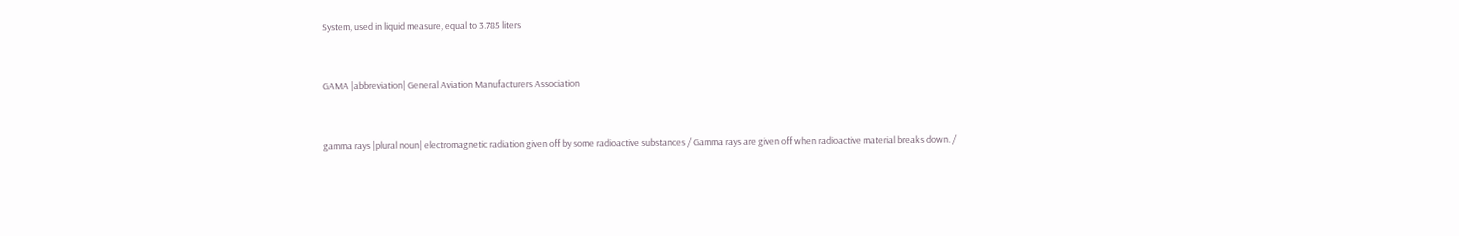System, used in liquid measure, equal to 3.785 liters


GAMA |abbreviation| General Aviation Manufacturers Association


gamma rays |plural noun| electromagnetic radiation given off by some radioactive substances / Gamma rays are given off when radioactive material breaks down. /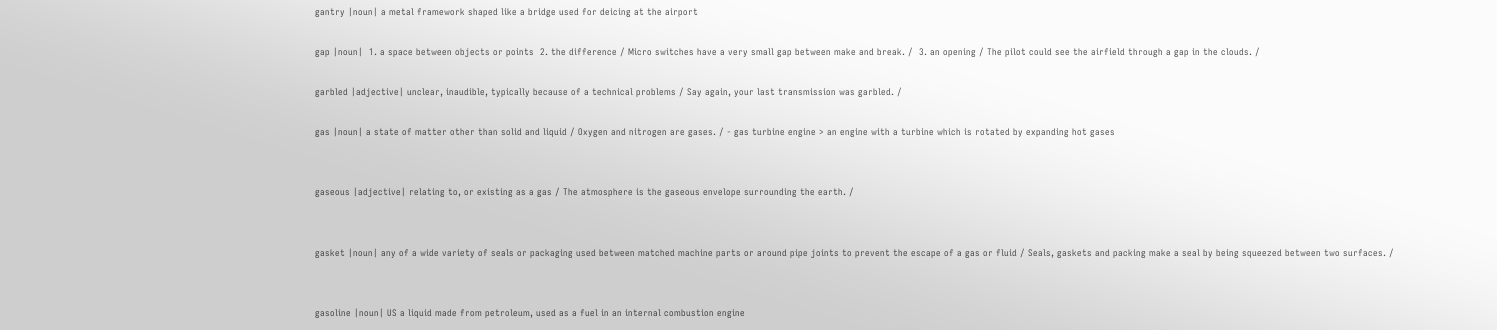gantry |noun| a metal framework shaped like a bridge used for deicing at the airport

gap |noun|  1. a space between objects or points  2. the difference / Micro switches have a very small gap between make and break. /  3. an opening / The pilot could see the airfield through a gap in the clouds. /

garbled |adjective| unclear, inaudible, typically because of a technical problems / Say again, your last transmission was garbled. /

gas |noun| a state of matter other than solid and liquid / Oxygen and nitrogen are gases. / - gas turbine engine > an engine with a turbine which is rotated by expanding hot gases


gaseous |adjective| relating to, or existing as a gas / The atmosphere is the gaseous envelope surrounding the earth. /


gasket |noun| any of a wide variety of seals or packaging used between matched machine parts or around pipe joints to prevent the escape of a gas or fluid / Seals, gaskets and packing make a seal by being squeezed between two surfaces. /


gasoline |noun| US a liquid made from petroleum, used as a fuel in an internal combustion engine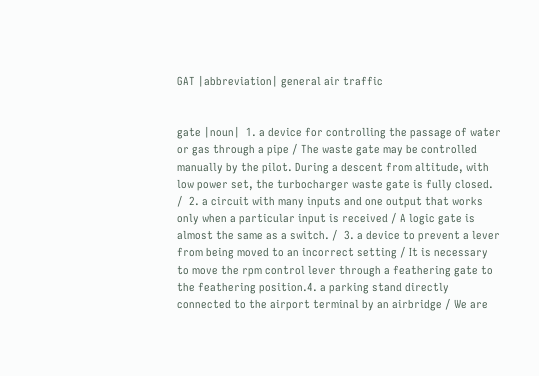GAT |abbreviation| general air traffic


gate |noun|  1. a device for controlling the passage of water or gas through a pipe / The waste gate may be controlled manually by the pilot. During a descent from altitude, with low power set, the turbocharger waste gate is fully closed. /  2. a circuit with many inputs and one output that works only when a particular input is received / A logic gate is almost the same as a switch. /  3. a device to prevent a lever from being moved to an incorrect setting / It is necessary to move the rpm control lever through a feathering gate to the feathering position.4. a parking stand directly connected to the airport terminal by an airbridge / We are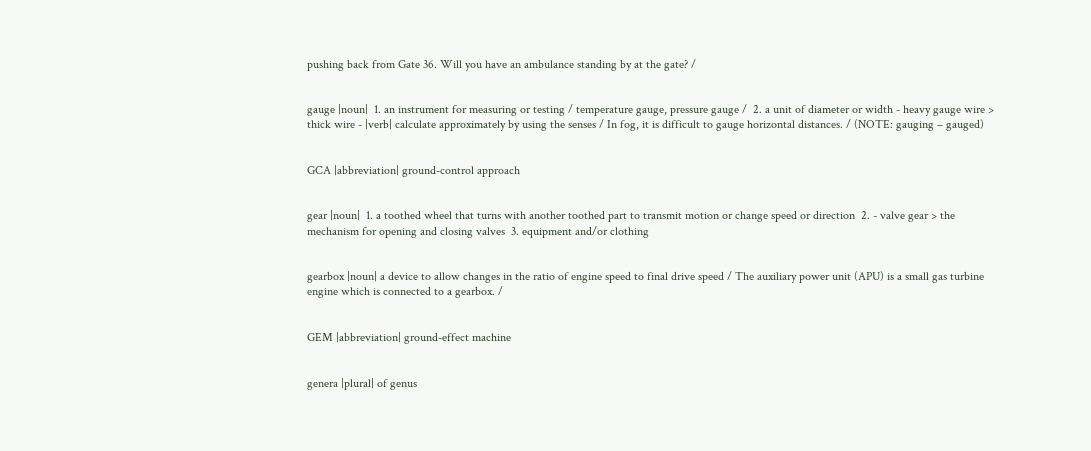pushing back from Gate 36. Will you have an ambulance standing by at the gate? /


gauge |noun|  1. an instrument for measuring or testing / temperature gauge, pressure gauge /  2. a unit of diameter or width - heavy gauge wire > thick wire - |verb| calculate approximately by using the senses / In fog, it is difficult to gauge horizontal distances. / (NOTE: gauging – gauged)


GCA |abbreviation| ground-control approach


gear |noun|  1. a toothed wheel that turns with another toothed part to transmit motion or change speed or direction  2. - valve gear > the mechanism for opening and closing valves  3. equipment and/or clothing


gearbox |noun| a device to allow changes in the ratio of engine speed to final drive speed / The auxiliary power unit (APU) is a small gas turbine engine which is connected to a gearbox. /


GEM |abbreviation| ground-effect machine


genera |plural| of genus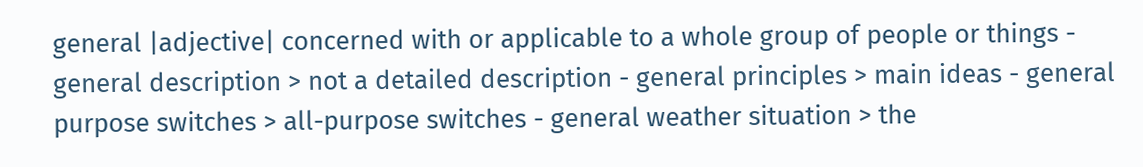general |adjective| concerned with or applicable to a whole group of people or things - general description > not a detailed description - general principles > main ideas - general purpose switches > all-purpose switches - general weather situation > the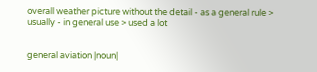overall weather picture without the detail - as a general rule > usually - in general use > used a lot


general aviation |noun|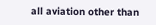all aviation other than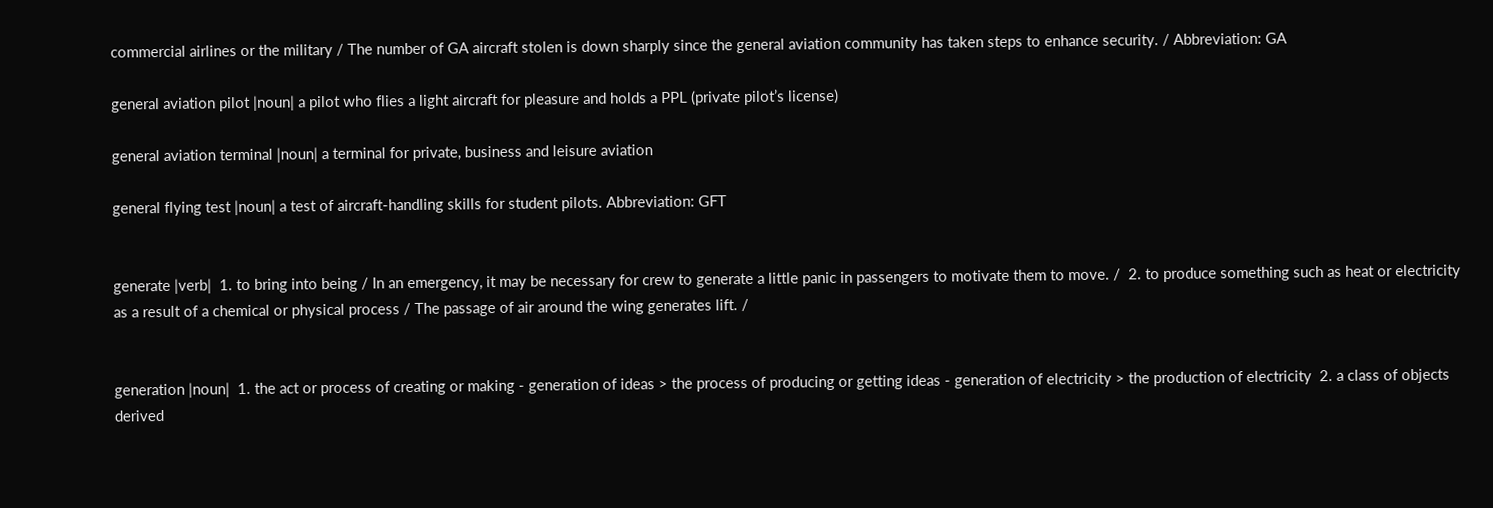commercial airlines or the military / The number of GA aircraft stolen is down sharply since the general aviation community has taken steps to enhance security. / Abbreviation: GA

general aviation pilot |noun| a pilot who flies a light aircraft for pleasure and holds a PPL (private pilot’s license)

general aviation terminal |noun| a terminal for private, business and leisure aviation

general flying test |noun| a test of aircraft-handling skills for student pilots. Abbreviation: GFT


generate |verb|  1. to bring into being / In an emergency, it may be necessary for crew to generate a little panic in passengers to motivate them to move. /  2. to produce something such as heat or electricity as a result of a chemical or physical process / The passage of air around the wing generates lift. /


generation |noun|  1. the act or process of creating or making - generation of ideas > the process of producing or getting ideas - generation of electricity > the production of electricity  2. a class of objects derived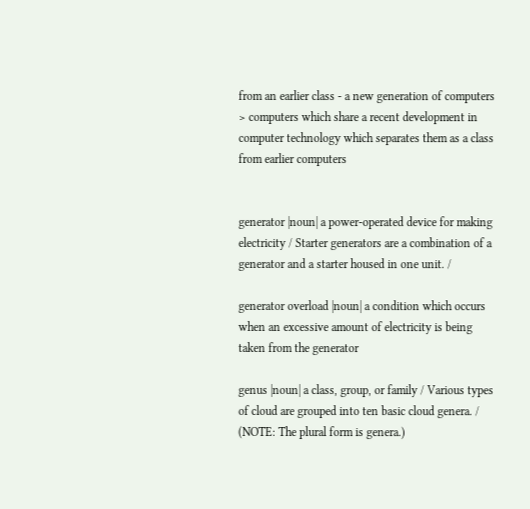from an earlier class - a new generation of computers > computers which share a recent development in computer technology which separates them as a class from earlier computers


generator |noun| a power-operated device for making electricity / Starter generators are a combination of a generator and a starter housed in one unit. /

generator overload |noun| a condition which occurs when an excessive amount of electricity is being taken from the generator

genus |noun| a class, group, or family / Various types of cloud are grouped into ten basic cloud genera. / (NOTE: The plural form is genera.)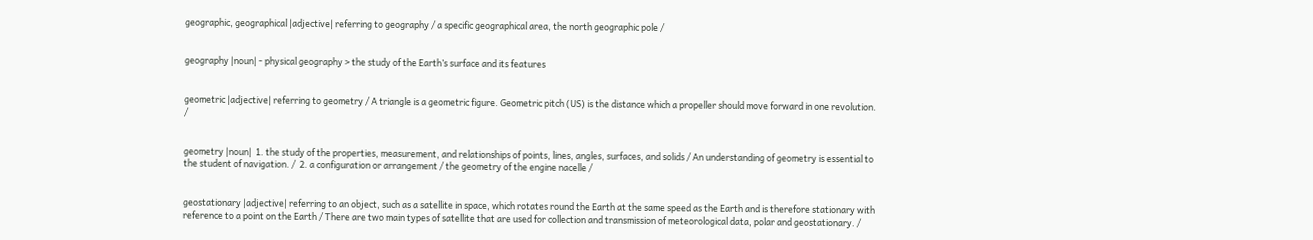geographic, geographical |adjective| referring to geography / a specific geographical area, the north geographic pole /


geography |noun| - physical geography > the study of the Earth’s surface and its features


geometric |adjective| referring to geometry / A triangle is a geometric figure. Geometric pitch (US) is the distance which a propeller should move forward in one revolution. /


geometry |noun|  1. the study of the properties, measurement, and relationships of points, lines, angles, surfaces, and solids / An understanding of geometry is essential to the student of navigation. /  2. a configuration or arrangement / the geometry of the engine nacelle /


geostationary |adjective| referring to an object, such as a satellite in space, which rotates round the Earth at the same speed as the Earth and is therefore stationary with reference to a point on the Earth / There are two main types of satellite that are used for collection and transmission of meteorological data, polar and geostationary. /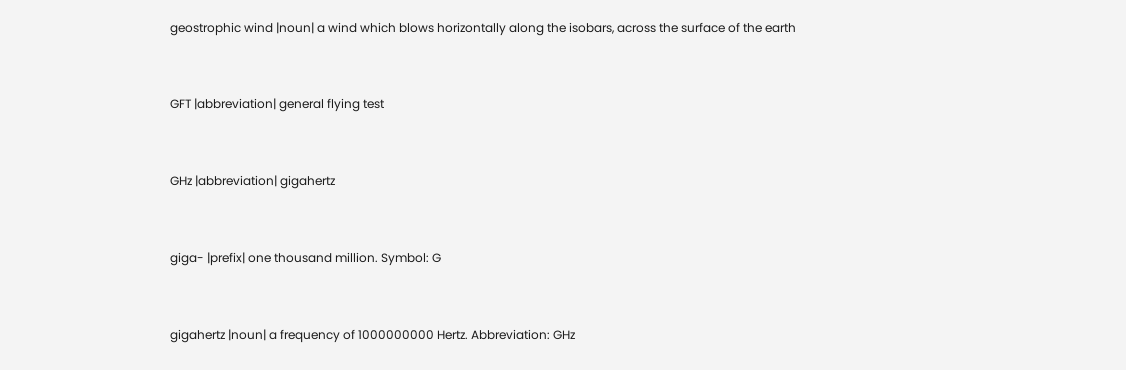geostrophic wind |noun| a wind which blows horizontally along the isobars, across the surface of the earth


GFT |abbreviation| general flying test


GHz |abbreviation| gigahertz


giga- |prefix| one thousand million. Symbol: G


gigahertz |noun| a frequency of 1000000000 Hertz. Abbreviation: GHz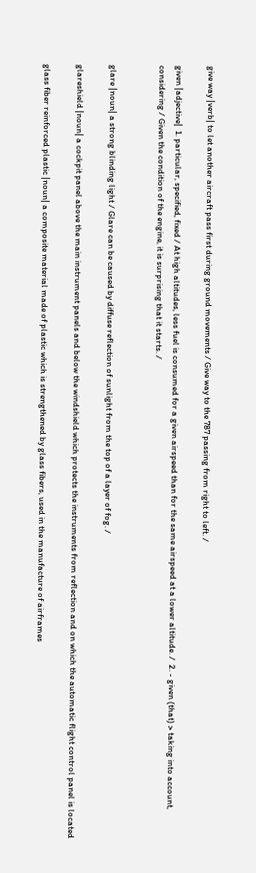give way |verb| to let another aircraft pass first during ground movements / Give way to the 787 passing from right to left. /

given |adjective|  1. particular, specified, fixed / At high altitudes, less fuel is consumed for a given airspeed than for the same airspeed at a lower altitude. /  2. - given (that) > taking into account, considering / Given the condition of the engine, it is surprising that it starts. /


glare |noun| a strong blinding light / Glare can be caused by diffuse reflection of sunlight from the top of a layer of fog. /

glareshield |noun| a cockpit panel above the main instrument panels and below the windshield which protects the instruments from reflection and on which the automatic flight control panel is located

glass fiber reinforced plastic |noun| a composite material made of plastic which is strengthened by glass fibers, used in the manufacture of airframes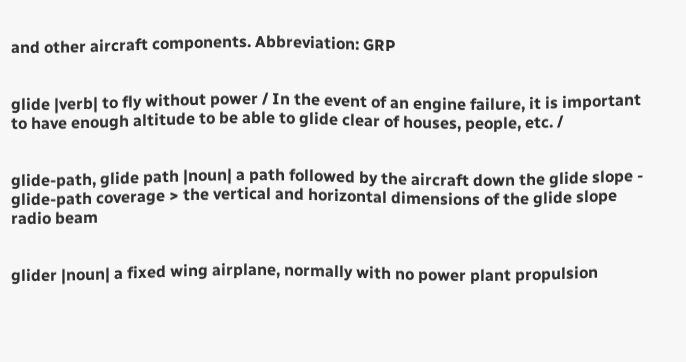and other aircraft components. Abbreviation: GRP


glide |verb| to fly without power / In the event of an engine failure, it is important to have enough altitude to be able to glide clear of houses, people, etc. /


glide-path, glide path |noun| a path followed by the aircraft down the glide slope - glide-path coverage > the vertical and horizontal dimensions of the glide slope radio beam


glider |noun| a fixed wing airplane, normally with no power plant propulsion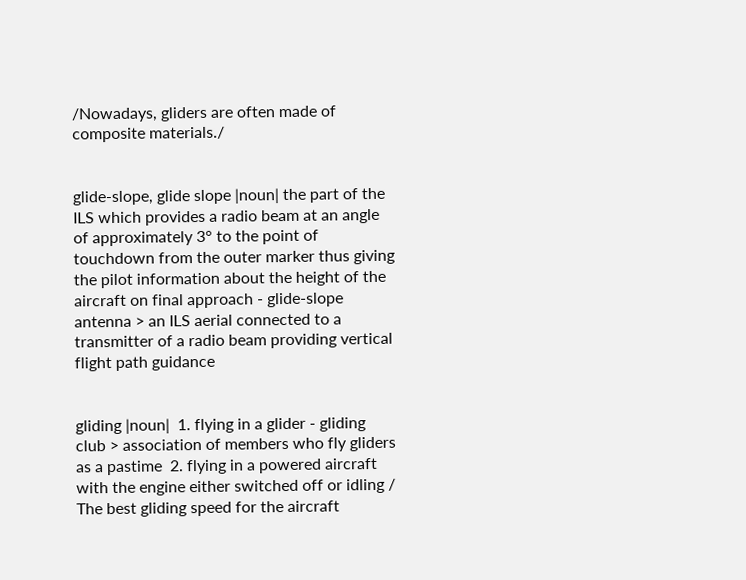/Nowadays, gliders are often made of composite materials./


glide-slope, glide slope |noun| the part of the ILS which provides a radio beam at an angle of approximately 3° to the point of touchdown from the outer marker thus giving the pilot information about the height of the aircraft on final approach - glide-slope antenna > an ILS aerial connected to a transmitter of a radio beam providing vertical flight path guidance


gliding |noun|  1. flying in a glider - gliding club > association of members who fly gliders as a pastime  2. flying in a powered aircraft with the engine either switched off or idling / The best gliding speed for the aircraft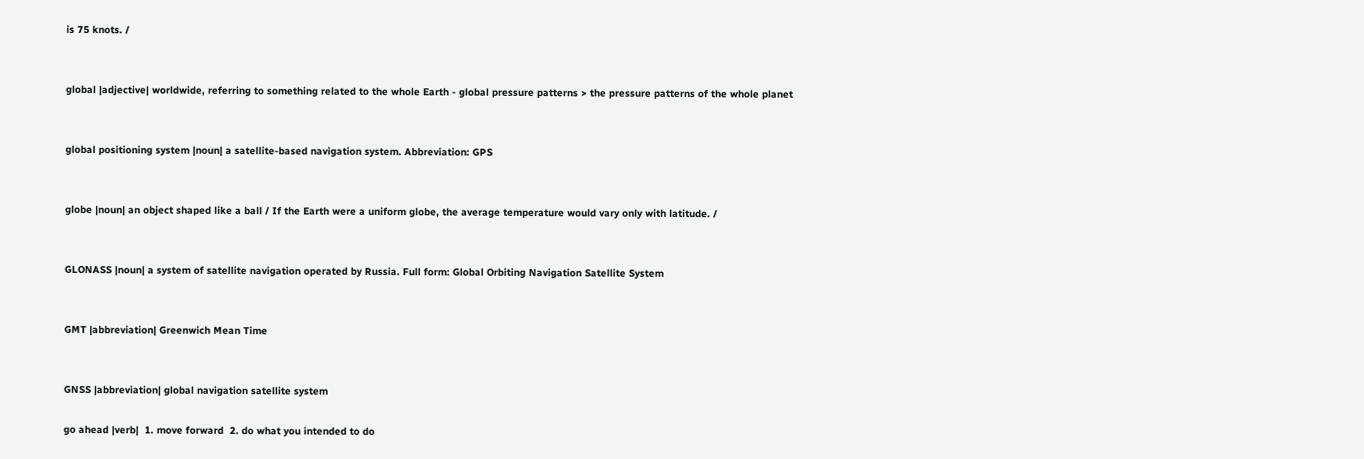is 75 knots. /


global |adjective| worldwide, referring to something related to the whole Earth - global pressure patterns > the pressure patterns of the whole planet


global positioning system |noun| a satellite-based navigation system. Abbreviation: GPS


globe |noun| an object shaped like a ball / If the Earth were a uniform globe, the average temperature would vary only with latitude. /


GLONASS |noun| a system of satellite navigation operated by Russia. Full form: Global Orbiting Navigation Satellite System


GMT |abbreviation| Greenwich Mean Time


GNSS |abbreviation| global navigation satellite system

go ahead |verb|  1. move forward  2. do what you intended to do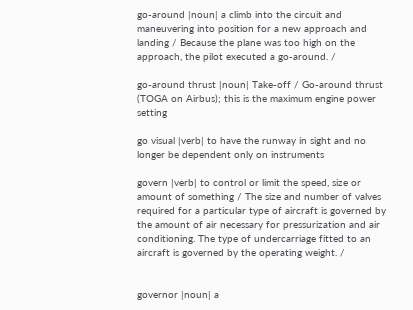go-around |noun| a climb into the circuit and maneuvering into position for a new approach and landing / Because the plane was too high on the approach, the pilot executed a go-around. /

go-around thrust |noun| Take-off / Go-around thrust (TOGA on Airbus); this is the maximum engine power setting

go visual |verb| to have the runway in sight and no longer be dependent only on instruments

govern |verb| to control or limit the speed, size or amount of something / The size and number of valves required for a particular type of aircraft is governed by the amount of air necessary for pressurization and air conditioning. The type of undercarriage fitted to an aircraft is governed by the operating weight. /


governor |noun| a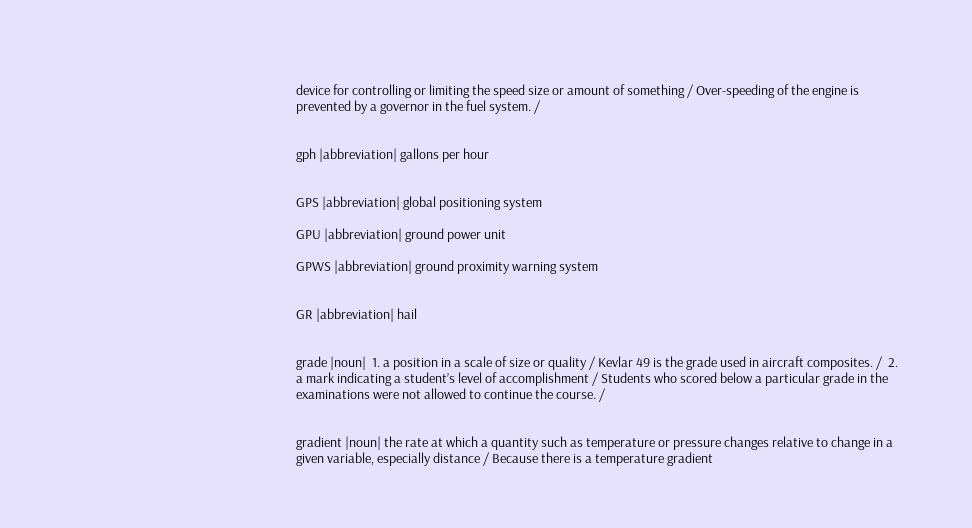device for controlling or limiting the speed size or amount of something / Over-speeding of the engine is prevented by a governor in the fuel system. /


gph |abbreviation| gallons per hour


GPS |abbreviation| global positioning system

GPU |abbreviation| ground power unit

GPWS |abbreviation| ground proximity warning system


GR |abbreviation| hail


grade |noun|  1. a position in a scale of size or quality / Kevlar 49 is the grade used in aircraft composites. /  2. a mark indicating a student’s level of accomplishment / Students who scored below a particular grade in the examinations were not allowed to continue the course. /


gradient |noun| the rate at which a quantity such as temperature or pressure changes relative to change in a given variable, especially distance / Because there is a temperature gradient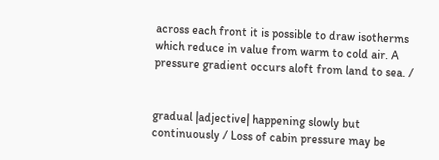across each front it is possible to draw isotherms which reduce in value from warm to cold air. A pressure gradient occurs aloft from land to sea. /


gradual |adjective| happening slowly but continuously / Loss of cabin pressure may be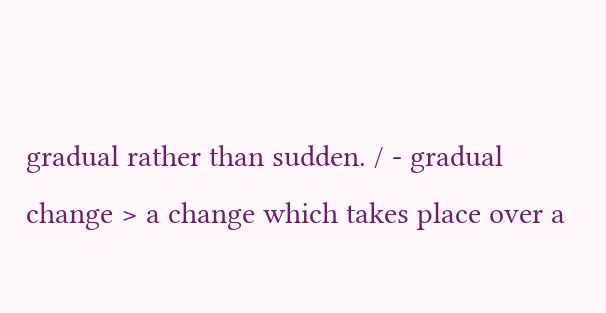gradual rather than sudden. / - gradual change > a change which takes place over a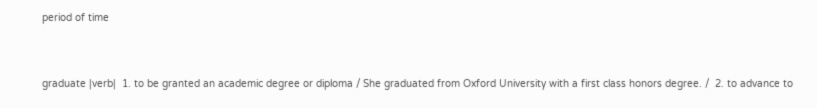period of time


graduate |verb|  1. to be granted an academic degree or diploma / She graduated from Oxford University with a first class honors degree. /  2. to advance to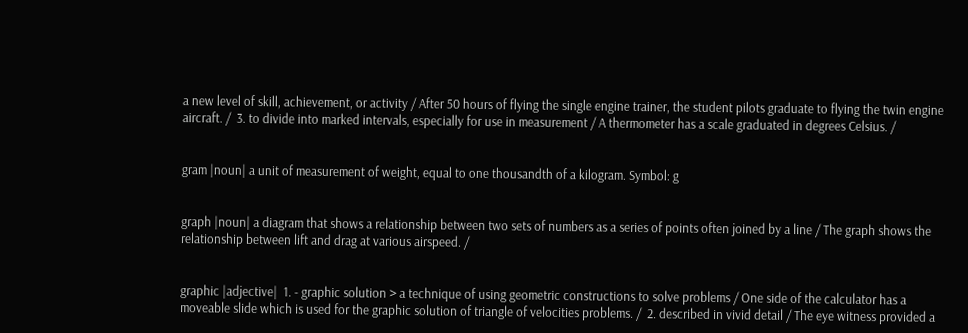a new level of skill, achievement, or activity / After 50 hours of flying the single engine trainer, the student pilots graduate to flying the twin engine aircraft. /  3. to divide into marked intervals, especially for use in measurement / A thermometer has a scale graduated in degrees Celsius. /


gram |noun| a unit of measurement of weight, equal to one thousandth of a kilogram. Symbol: g


graph |noun| a diagram that shows a relationship between two sets of numbers as a series of points often joined by a line / The graph shows the relationship between lift and drag at various airspeed. /


graphic |adjective|  1. - graphic solution > a technique of using geometric constructions to solve problems / One side of the calculator has a moveable slide which is used for the graphic solution of triangle of velocities problems. /  2. described in vivid detail / The eye witness provided a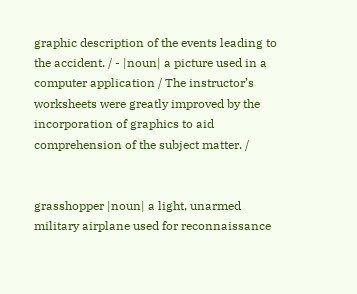graphic description of the events leading to the accident. / - |noun| a picture used in a computer application / The instructor’s worksheets were greatly improved by the incorporation of graphics to aid comprehension of the subject matter. /


grasshopper |noun| a light, unarmed military airplane used for reconnaissance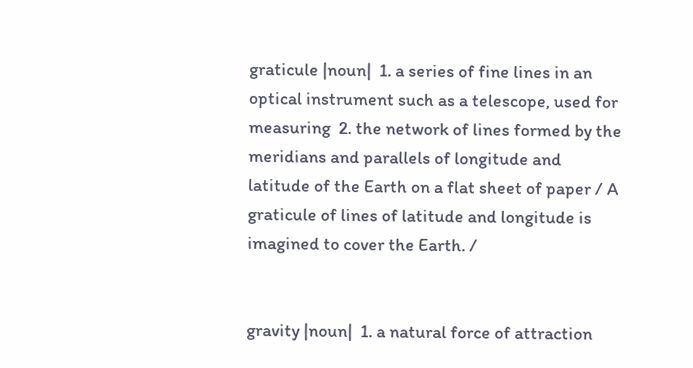graticule |noun|  1. a series of fine lines in an optical instrument such as a telescope, used for measuring  2. the network of lines formed by the meridians and parallels of longitude and latitude of the Earth on a flat sheet of paper / A graticule of lines of latitude and longitude is imagined to cover the Earth. /


gravity |noun|  1. a natural force of attraction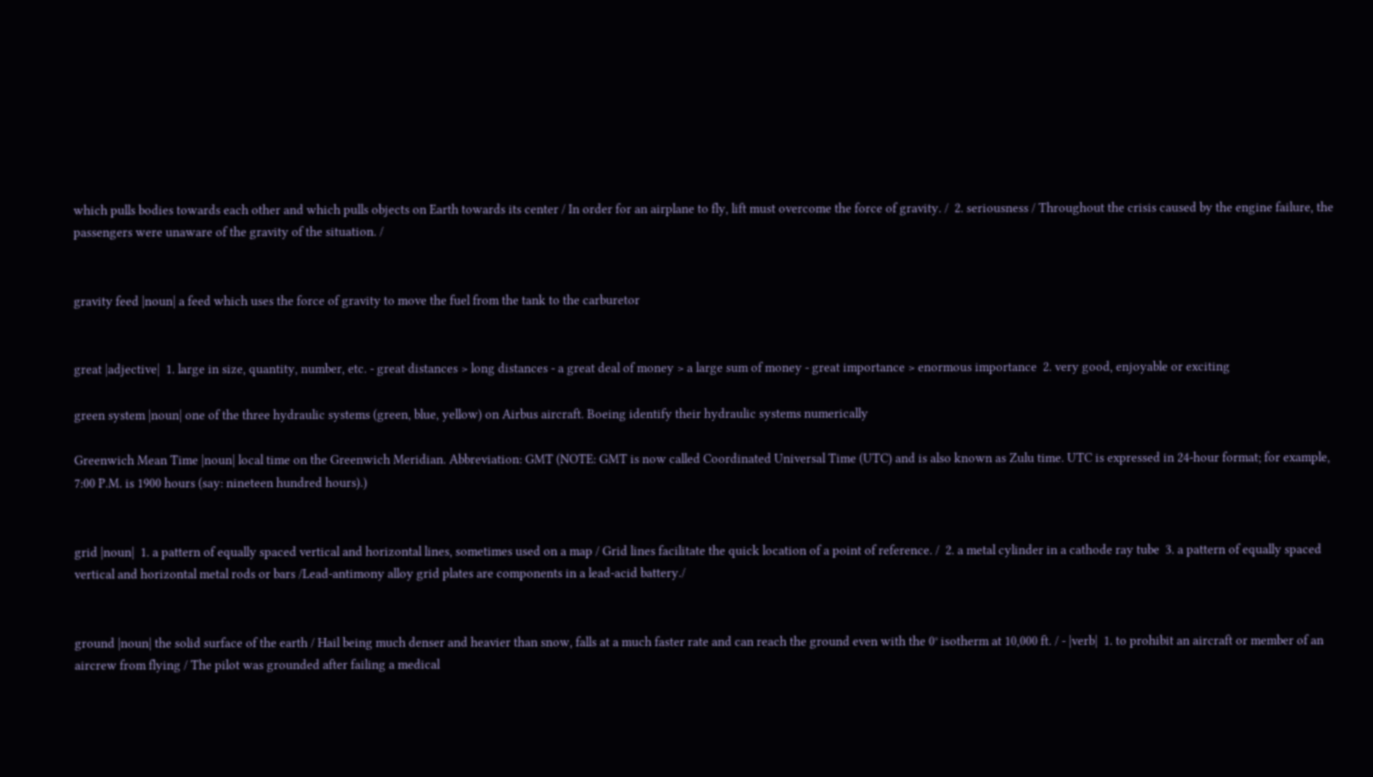which pulls bodies towards each other and which pulls objects on Earth towards its center / In order for an airplane to fly, lift must overcome the force of gravity. /  2. seriousness / Throughout the crisis caused by the engine failure, the passengers were unaware of the gravity of the situation. /


gravity feed |noun| a feed which uses the force of gravity to move the fuel from the tank to the carburetor


great |adjective|  1. large in size, quantity, number, etc. - great distances > long distances - a great deal of money > a large sum of money - great importance > enormous importance  2. very good, enjoyable or exciting

green system |noun| one of the three hydraulic systems (green, blue, yellow) on Airbus aircraft. Boeing identify their hydraulic systems numerically

Greenwich Mean Time |noun| local time on the Greenwich Meridian. Abbreviation: GMT (NOTE: GMT is now called Coordinated Universal Time (UTC) and is also known as Zulu time. UTC is expressed in 24-hour format; for example, 7:00 P.M. is 1900 hours (say: nineteen hundred hours).)


grid |noun|  1. a pattern of equally spaced vertical and horizontal lines, sometimes used on a map / Grid lines facilitate the quick location of a point of reference. /  2. a metal cylinder in a cathode ray tube  3. a pattern of equally spaced vertical and horizontal metal rods or bars /Lead-antimony alloy grid plates are components in a lead-acid battery./


ground |noun| the solid surface of the earth / Hail being much denser and heavier than snow, falls at a much faster rate and can reach the ground even with the 0° isotherm at 10,000 ft. / - |verb|  1. to prohibit an aircraft or member of an aircrew from flying / The pilot was grounded after failing a medical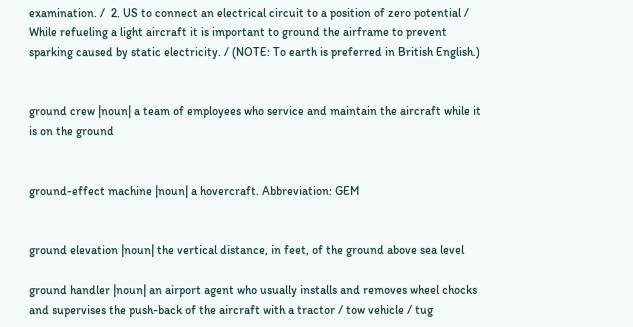examination. /  2. US to connect an electrical circuit to a position of zero potential / While refueling a light aircraft it is important to ground the airframe to prevent sparking caused by static electricity. / (NOTE: To earth is preferred in British English.)


ground crew |noun| a team of employees who service and maintain the aircraft while it is on the ground


ground-effect machine |noun| a hovercraft. Abbreviation: GEM


ground elevation |noun| the vertical distance, in feet, of the ground above sea level

ground handler |noun| an airport agent who usually installs and removes wheel chocks and supervises the push-back of the aircraft with a tractor / tow vehicle / tug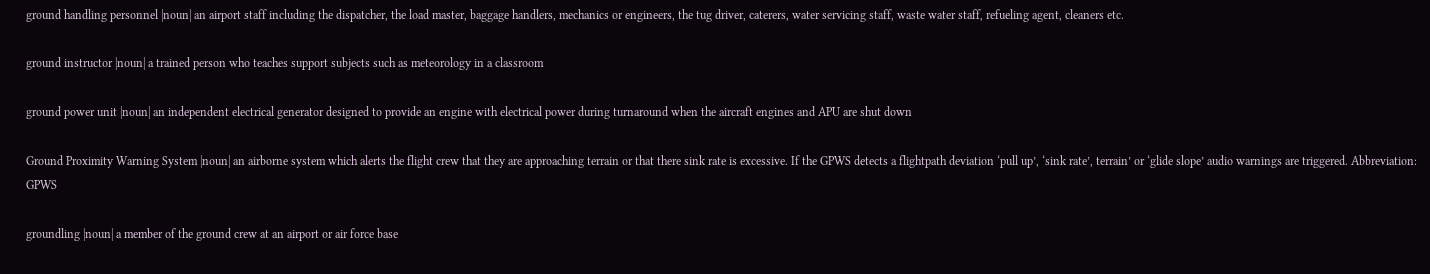ground handling personnel |noun| an airport staff including the dispatcher, the load master, baggage handlers, mechanics or engineers, the tug driver, caterers, water servicing staff, waste water staff, refueling agent, cleaners etc.

ground instructor |noun| a trained person who teaches support subjects such as meteorology in a classroom

ground power unit |noun| an independent electrical generator designed to provide an engine with electrical power during turnaround when the aircraft engines and APU are shut down

Ground Proximity Warning System |noun| an airborne system which alerts the flight crew that they are approaching terrain or that there sink rate is excessive. If the GPWS detects a flightpath deviation ‘pull up’, ‘sink rate’, terrain’ or ‘glide slope’ audio warnings are triggered. Abbreviation: GPWS

groundling |noun| a member of the ground crew at an airport or air force base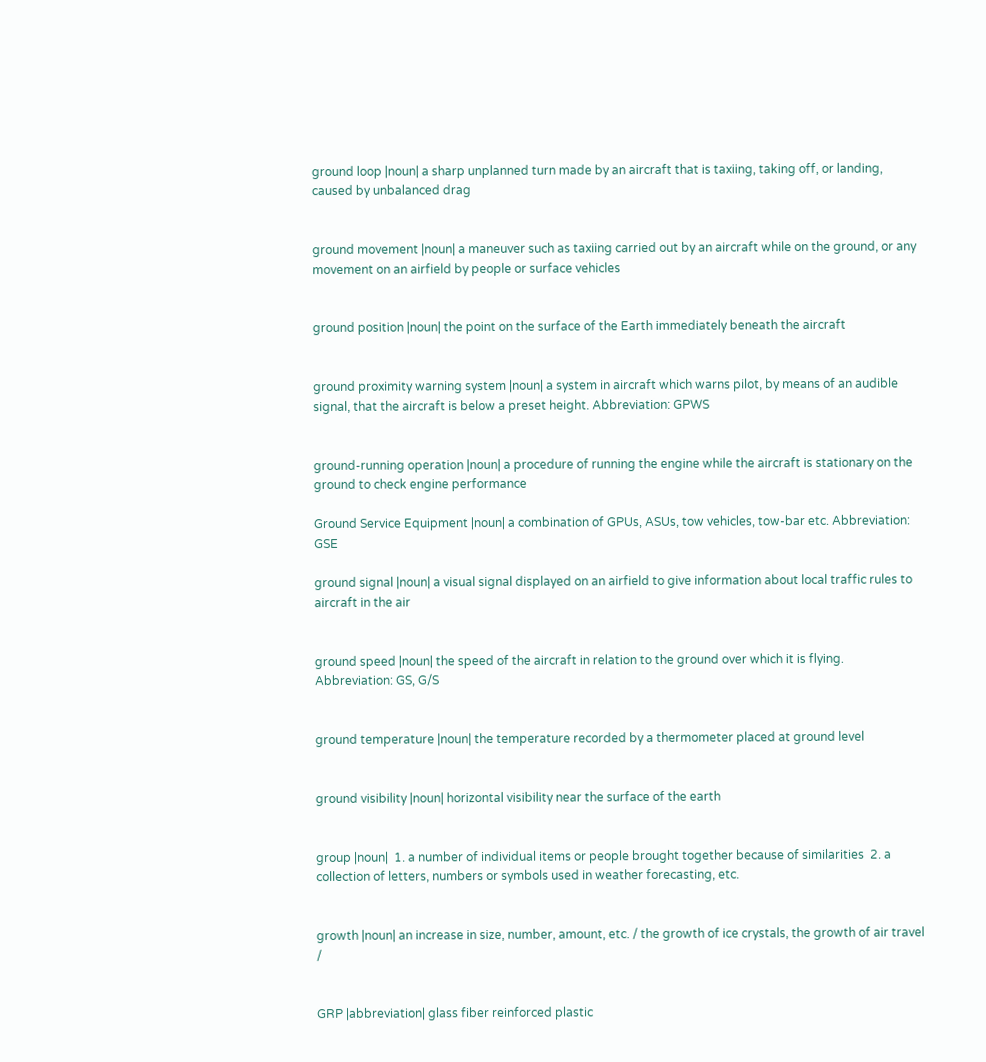ground loop |noun| a sharp unplanned turn made by an aircraft that is taxiing, taking off, or landing, caused by unbalanced drag


ground movement |noun| a maneuver such as taxiing carried out by an aircraft while on the ground, or any movement on an airfield by people or surface vehicles


ground position |noun| the point on the surface of the Earth immediately beneath the aircraft


ground proximity warning system |noun| a system in aircraft which warns pilot, by means of an audible signal, that the aircraft is below a preset height. Abbreviation: GPWS


ground-running operation |noun| a procedure of running the engine while the aircraft is stationary on the ground to check engine performance

Ground Service Equipment |noun| a combination of GPUs, ASUs, tow vehicles, tow-bar etc. Abbreviation: GSE

ground signal |noun| a visual signal displayed on an airfield to give information about local traffic rules to aircraft in the air


ground speed |noun| the speed of the aircraft in relation to the ground over which it is flying. Abbreviation: GS, G/S


ground temperature |noun| the temperature recorded by a thermometer placed at ground level


ground visibility |noun| horizontal visibility near the surface of the earth


group |noun|  1. a number of individual items or people brought together because of similarities  2. a collection of letters, numbers or symbols used in weather forecasting, etc.


growth |noun| an increase in size, number, amount, etc. / the growth of ice crystals, the growth of air travel /


GRP |abbreviation| glass fiber reinforced plastic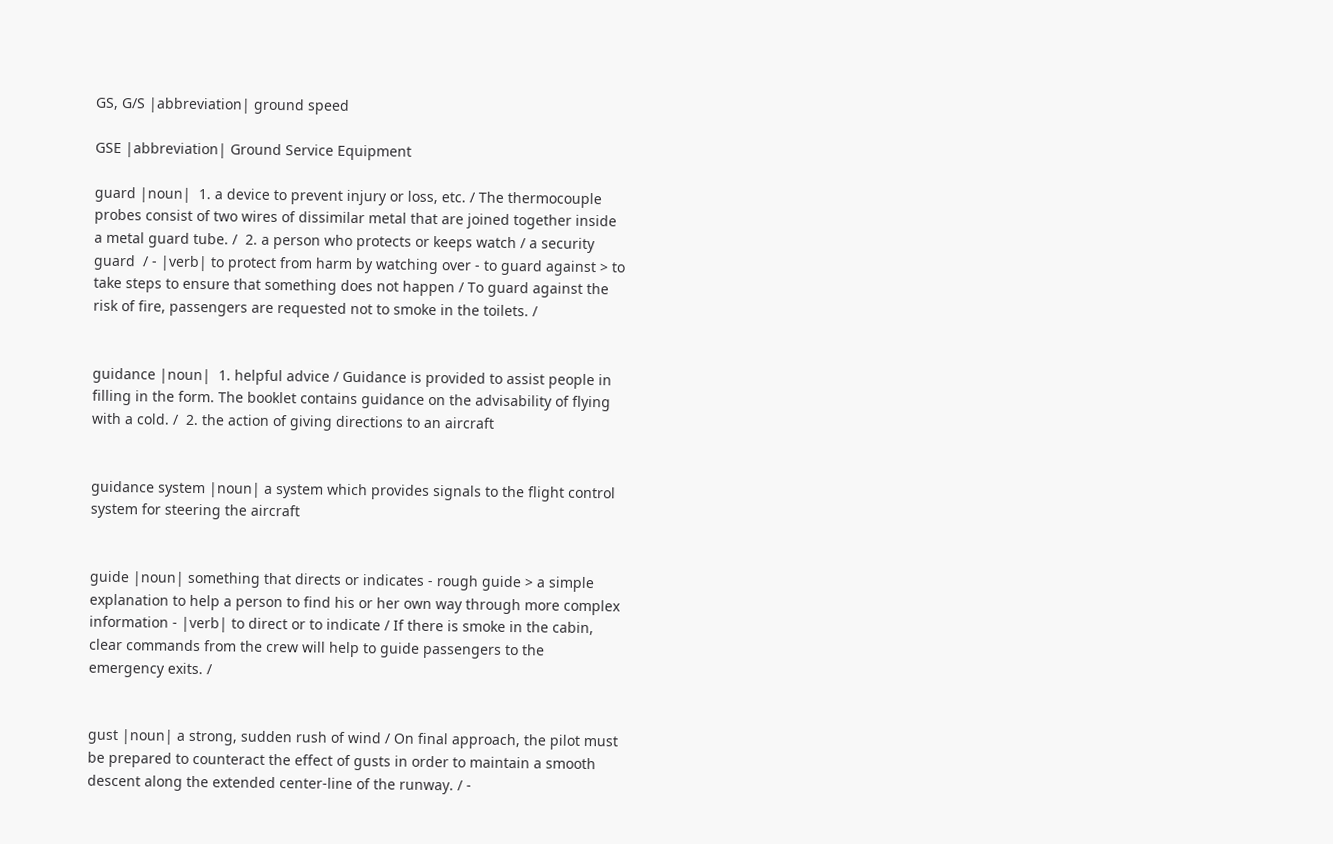GS, G/S |abbreviation| ground speed

GSE |abbreviation| Ground Service Equipment

guard |noun|  1. a device to prevent injury or loss, etc. / The thermocouple probes consist of two wires of dissimilar metal that are joined together inside a metal guard tube. /  2. a person who protects or keeps watch / a security guard  / - |verb| to protect from harm by watching over - to guard against > to take steps to ensure that something does not happen / To guard against the risk of fire, passengers are requested not to smoke in the toilets. /


guidance |noun|  1. helpful advice / Guidance is provided to assist people in filling in the form. The booklet contains guidance on the advisability of flying with a cold. /  2. the action of giving directions to an aircraft


guidance system |noun| a system which provides signals to the flight control system for steering the aircraft


guide |noun| something that directs or indicates - rough guide > a simple explanation to help a person to find his or her own way through more complex information - |verb| to direct or to indicate / If there is smoke in the cabin, clear commands from the crew will help to guide passengers to the emergency exits. /


gust |noun| a strong, sudden rush of wind / On final approach, the pilot must be prepared to counteract the effect of gusts in order to maintain a smooth descent along the extended center-line of the runway. / -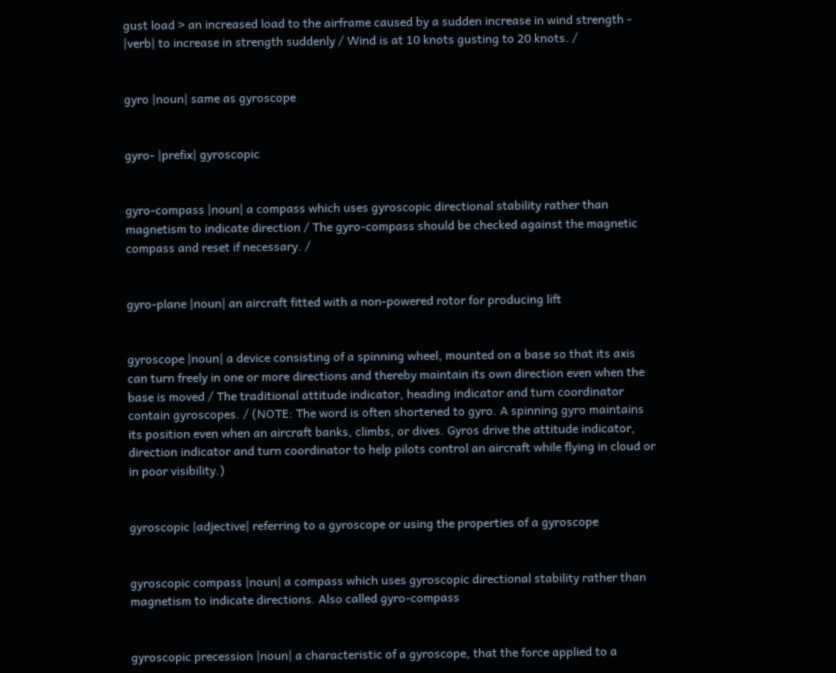gust load > an increased load to the airframe caused by a sudden increase in wind strength - |verb| to increase in strength suddenly / Wind is at 10 knots gusting to 20 knots. /


gyro |noun| same as gyroscope


gyro- |prefix| gyroscopic


gyro-compass |noun| a compass which uses gyroscopic directional stability rather than magnetism to indicate direction / The gyro-compass should be checked against the magnetic compass and reset if necessary. /


gyro-plane |noun| an aircraft fitted with a non-powered rotor for producing lift


gyroscope |noun| a device consisting of a spinning wheel, mounted on a base so that its axis can turn freely in one or more directions and thereby maintain its own direction even when the base is moved / The traditional attitude indicator, heading indicator and turn coordinator contain gyroscopes. / (NOTE: The word is often shortened to gyro. A spinning gyro maintains its position even when an aircraft banks, climbs, or dives. Gyros drive the attitude indicator, direction indicator and turn coordinator to help pilots control an aircraft while flying in cloud or in poor visibility.)


gyroscopic |adjective| referring to a gyroscope or using the properties of a gyroscope


gyroscopic compass |noun| a compass which uses gyroscopic directional stability rather than magnetism to indicate directions. Also called gyro-compass


gyroscopic precession |noun| a characteristic of a gyroscope, that the force applied to a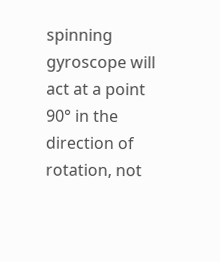spinning gyroscope will act at a point 90° in the direction of rotation, not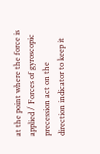at the point where the force is applied / Forces of gyroscopic precession act on the direction indicator to keep it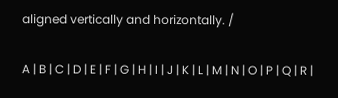aligned vertically and horizontally. /

A | B | C | D | E | F | G | H | I | J | K | L | M | N | O | P | Q | R |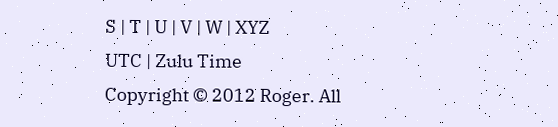S | T | U | V | W | XYZ
UTC | Zulu Time
Copyright © 2012 Roger. All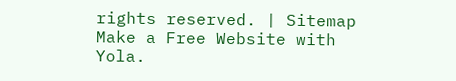rights reserved. | Sitemap
Make a Free Website with Yola.